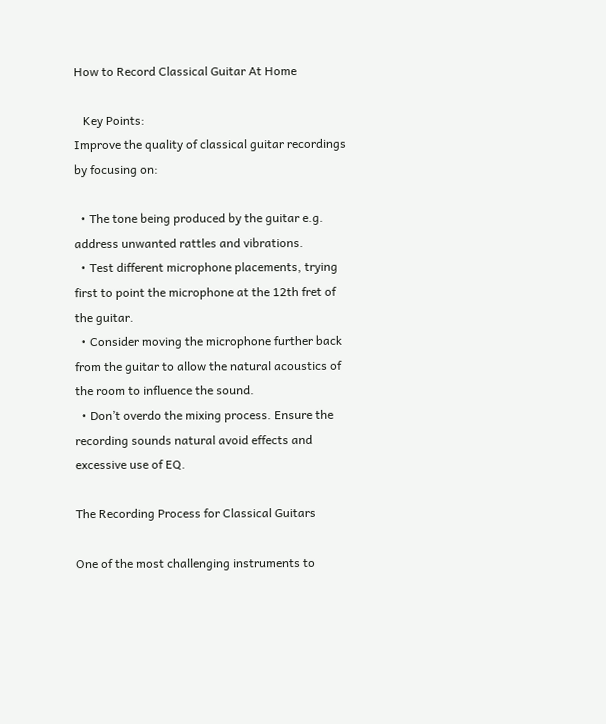How to Record Classical Guitar At Home

   Key Points:
Improve the quality of classical guitar recordings by focusing on:

  • The tone being produced by the guitar e.g. address unwanted rattles and vibrations.
  • Test different microphone placements, trying first to point the microphone at the 12th fret of the guitar.
  • Consider moving the microphone further back from the guitar to allow the natural acoustics of the room to influence the sound.
  • Don’t overdo the mixing process. Ensure the recording sounds natural avoid effects and excessive use of EQ.

The Recording Process for Classical Guitars

One of the most challenging instruments to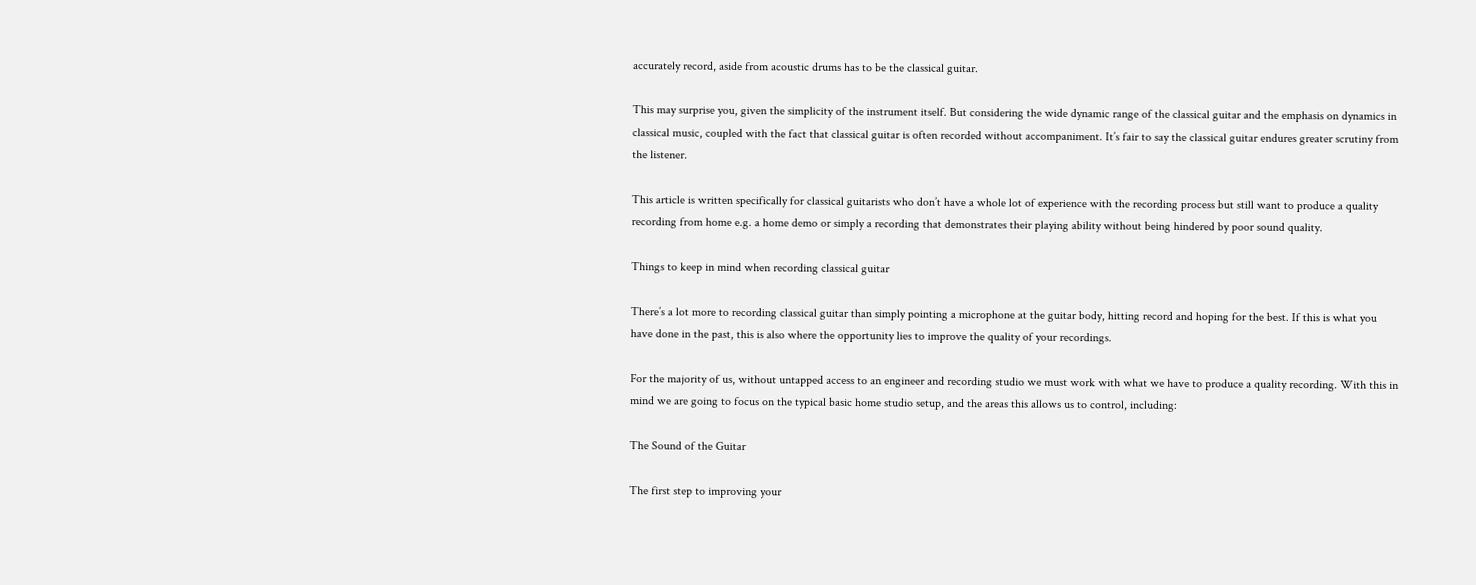accurately record, aside from acoustic drums has to be the classical guitar.

This may surprise you, given the simplicity of the instrument itself. But considering the wide dynamic range of the classical guitar and the emphasis on dynamics in classical music, coupled with the fact that classical guitar is often recorded without accompaniment. It’s fair to say the classical guitar endures greater scrutiny from the listener.

This article is written specifically for classical guitarists who don’t have a whole lot of experience with the recording process but still want to produce a quality recording from home e.g. a home demo or simply a recording that demonstrates their playing ability without being hindered by poor sound quality.

Things to keep in mind when recording classical guitar

There’s a lot more to recording classical guitar than simply pointing a microphone at the guitar body, hitting record and hoping for the best. If this is what you have done in the past, this is also where the opportunity lies to improve the quality of your recordings.

For the majority of us, without untapped access to an engineer and recording studio we must work with what we have to produce a quality recording. With this in mind we are going to focus on the typical basic home studio setup, and the areas this allows us to control, including:

The Sound of the Guitar

The first step to improving your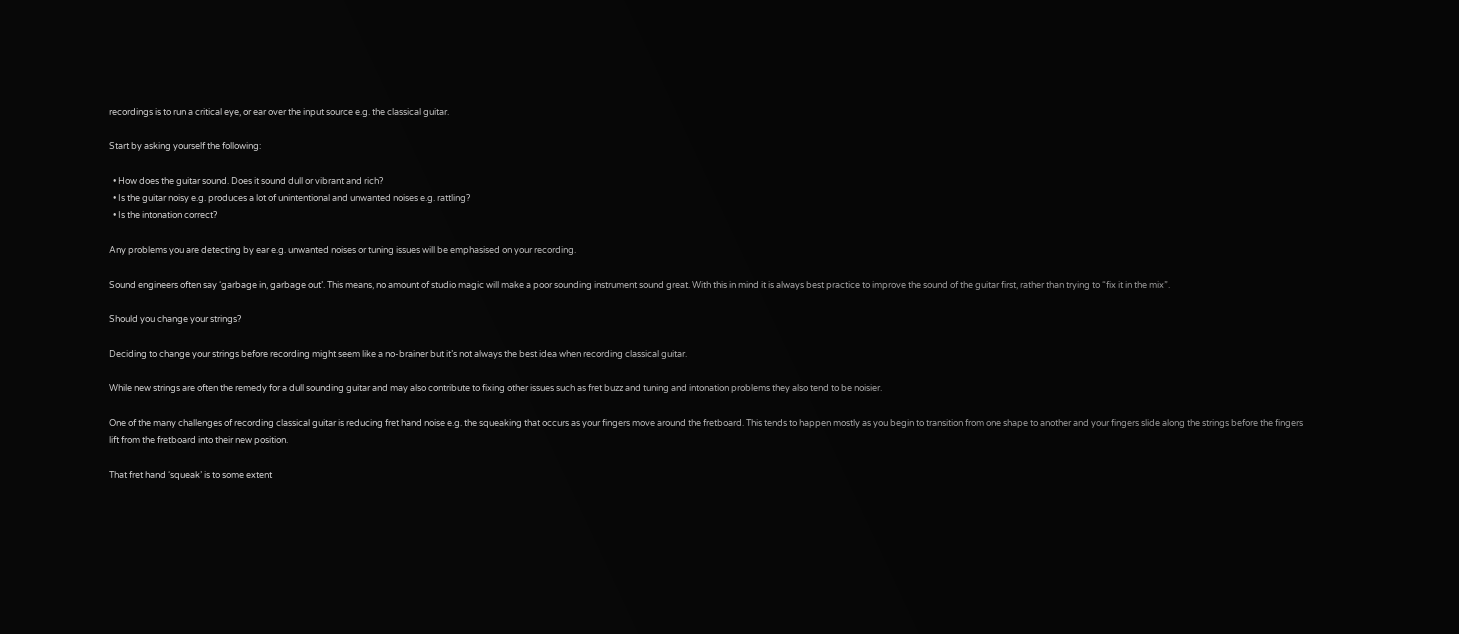recordings is to run a critical eye, or ear over the input source e.g. the classical guitar.

Start by asking yourself the following:

  • How does the guitar sound. Does it sound dull or vibrant and rich?
  • Is the guitar noisy e.g. produces a lot of unintentional and unwanted noises e.g. rattling?
  • Is the intonation correct?

Any problems you are detecting by ear e.g. unwanted noises or tuning issues will be emphasised on your recording.

Sound engineers often say ‘garbage in, garbage out’. This means, no amount of studio magic will make a poor sounding instrument sound great. With this in mind it is always best practice to improve the sound of the guitar first, rather than trying to “fix it in the mix”.

Should you change your strings?

Deciding to change your strings before recording might seem like a no-brainer but it’s not always the best idea when recording classical guitar.

While new strings are often the remedy for a dull sounding guitar and may also contribute to fixing other issues such as fret buzz and tuning and intonation problems they also tend to be noisier.

One of the many challenges of recording classical guitar is reducing fret hand noise e.g. the squeaking that occurs as your fingers move around the fretboard. This tends to happen mostly as you begin to transition from one shape to another and your fingers slide along the strings before the fingers lift from the fretboard into their new position.

That fret hand ‘squeak’ is to some extent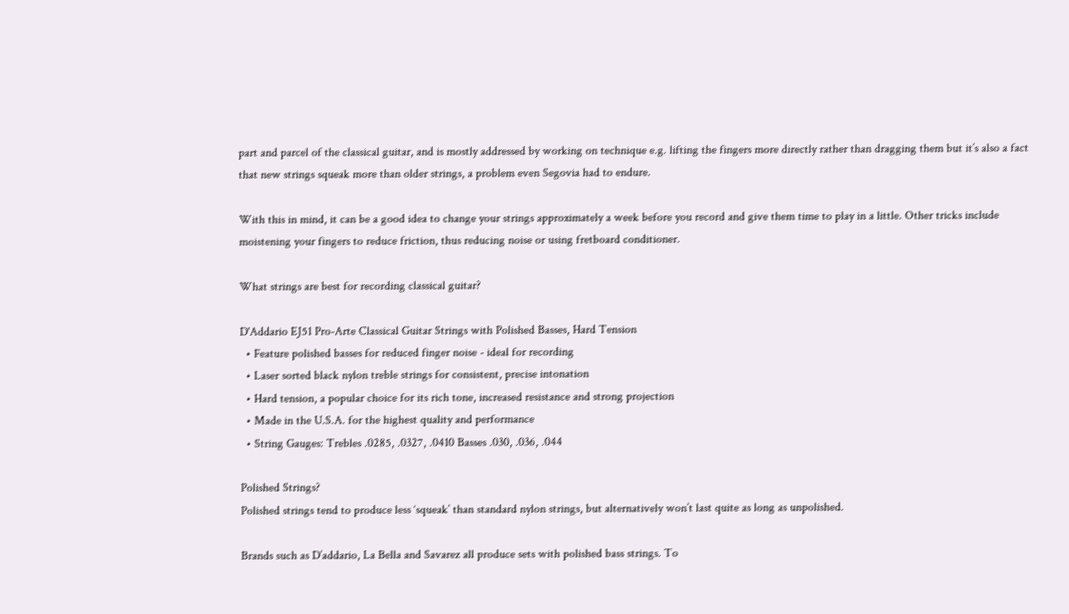part and parcel of the classical guitar, and is mostly addressed by working on technique e.g. lifting the fingers more directly rather than dragging them but it’s also a fact that new strings squeak more than older strings, a problem even Segovia had to endure.

With this in mind, it can be a good idea to change your strings approximately a week before you record and give them time to play in a little. Other tricks include moistening your fingers to reduce friction, thus reducing noise or using fretboard conditioner.

What strings are best for recording classical guitar?

D'Addario EJ51 Pro-Arte Classical Guitar Strings with Polished Basses, Hard Tension
  • Feature polished basses for reduced finger noise - ideal for recording
  • Laser sorted black nylon treble strings for consistent, precise intonation
  • Hard tension, a popular choice for its rich tone, increased resistance and strong projection
  • Made in the U.S.A. for the highest quality and performance
  • String Gauges: Trebles .0285, .0327, .0410 Basses .030, .036, .044

Polished Strings?
Polished strings tend to produce less ‘squeak’ than standard nylon strings, but alternatively won’t last quite as long as unpolished.

Brands such as D’addario, La Bella and Savarez all produce sets with polished bass strings. To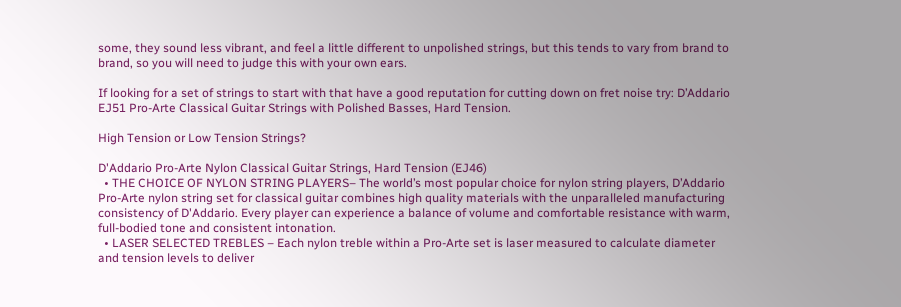some, they sound less vibrant, and feel a little different to unpolished strings, but this tends to vary from brand to brand, so you will need to judge this with your own ears.

If looking for a set of strings to start with that have a good reputation for cutting down on fret noise try: D’Addario EJ51 Pro-Arte Classical Guitar Strings with Polished Basses, Hard Tension.

High Tension or Low Tension Strings?

D'Addario Pro-Arte Nylon Classical Guitar Strings, Hard Tension (EJ46)
  • THE CHOICE OF NYLON STRING PLAYERS– The world’s most popular choice for nylon string players, D’Addario Pro-Arte nylon string set for classical guitar combines high quality materials with the unparalleled manufacturing consistency of D'Addario. Every player can experience a balance of volume and comfortable resistance with warm, full-bodied tone and consistent intonation.
  • LASER SELECTED TREBLES – Each nylon treble within a Pro-Arte set is laser measured to calculate diameter and tension levels to deliver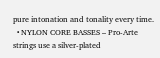pure intonation and tonality every time.
  • NYLON CORE BASSES – Pro-Arte strings use a silver-plated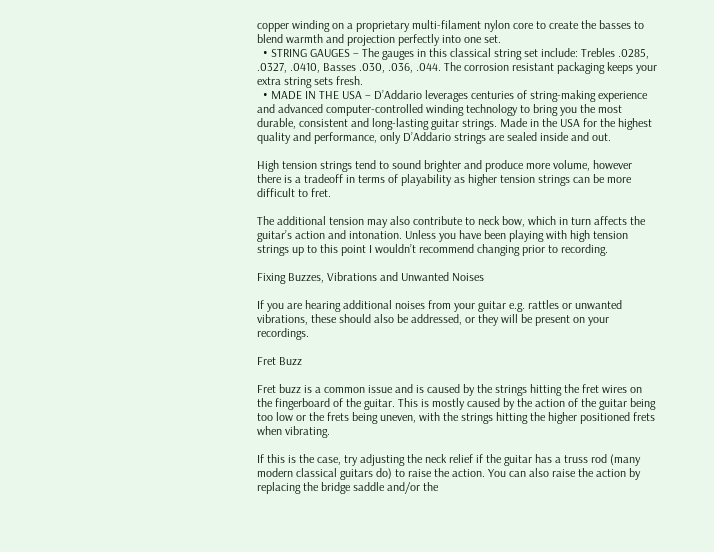copper winding on a proprietary multi-filament nylon core to create the basses to blend warmth and projection perfectly into one set.
  • STRING GAUGES – The gauges in this classical string set include: Trebles .0285, .0327, .0410, Basses .030, .036, .044. The corrosion resistant packaging keeps your extra string sets fresh.
  • MADE IN THE USA – D’Addario leverages centuries of string-making experience and advanced computer-controlled winding technology to bring you the most durable, consistent and long-lasting guitar strings. Made in the USA for the highest quality and performance, only D’Addario strings are sealed inside and out.

High tension strings tend to sound brighter and produce more volume, however there is a tradeoff in terms of playability as higher tension strings can be more difficult to fret.

The additional tension may also contribute to neck bow, which in turn affects the guitar’s action and intonation. Unless you have been playing with high tension strings up to this point I wouldn’t recommend changing prior to recording.

Fixing Buzzes, Vibrations and Unwanted Noises

If you are hearing additional noises from your guitar e.g. rattles or unwanted vibrations, these should also be addressed, or they will be present on your recordings.

Fret Buzz

Fret buzz is a common issue and is caused by the strings hitting the fret wires on the fingerboard of the guitar. This is mostly caused by the action of the guitar being too low or the frets being uneven, with the strings hitting the higher positioned frets when vibrating.

If this is the case, try adjusting the neck relief if the guitar has a truss rod (many modern classical guitars do) to raise the action. You can also raise the action by replacing the bridge saddle and/or the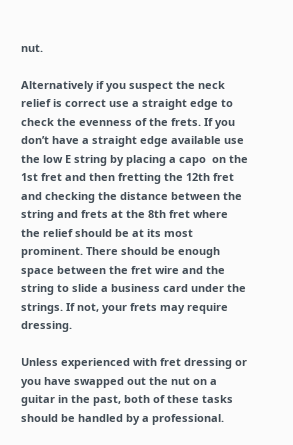nut.

Alternatively if you suspect the neck relief is correct use a straight edge to check the evenness of the frets. If you don’t have a straight edge available use the low E string by placing a capo  on the 1st fret and then fretting the 12th fret and checking the distance between the string and frets at the 8th fret where the relief should be at its most prominent. There should be enough space between the fret wire and the string to slide a business card under the strings. If not, your frets may require dressing.

Unless experienced with fret dressing or you have swapped out the nut on a guitar in the past, both of these tasks should be handled by a professional.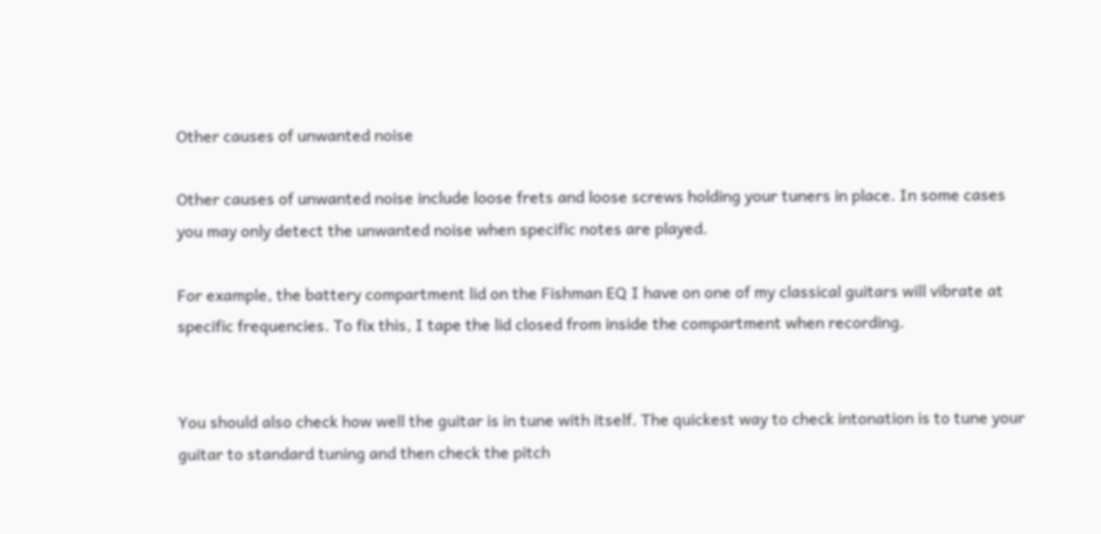Other causes of unwanted noise

Other causes of unwanted noise include loose frets and loose screws holding your tuners in place. In some cases you may only detect the unwanted noise when specific notes are played.

For example, the battery compartment lid on the Fishman EQ I have on one of my classical guitars will vibrate at specific frequencies. To fix this, I tape the lid closed from inside the compartment when recording.


You should also check how well the guitar is in tune with itself. The quickest way to check intonation is to tune your guitar to standard tuning and then check the pitch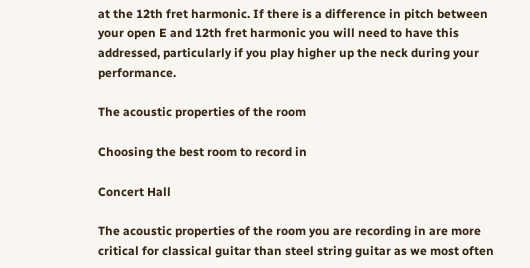at the 12th fret harmonic. If there is a difference in pitch between your open E and 12th fret harmonic you will need to have this addressed, particularly if you play higher up the neck during your performance.

The acoustic properties of the room

Choosing the best room to record in

Concert Hall

The acoustic properties of the room you are recording in are more critical for classical guitar than steel string guitar as we most often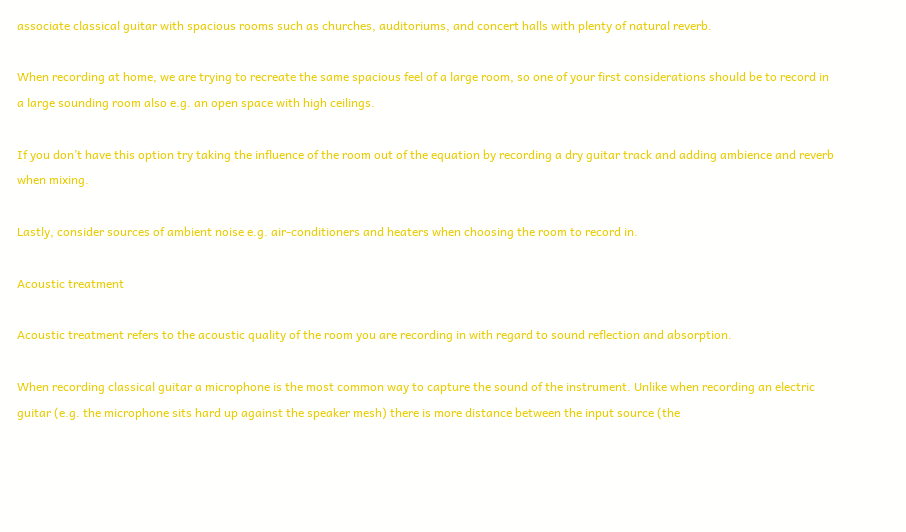associate classical guitar with spacious rooms such as churches, auditoriums, and concert halls with plenty of natural reverb.

When recording at home, we are trying to recreate the same spacious feel of a large room, so one of your first considerations should be to record in a large sounding room also e.g. an open space with high ceilings.

If you don’t have this option try taking the influence of the room out of the equation by recording a dry guitar track and adding ambience and reverb when mixing.

Lastly, consider sources of ambient noise e.g. air-conditioners and heaters when choosing the room to record in.

Acoustic treatment

Acoustic treatment refers to the acoustic quality of the room you are recording in with regard to sound reflection and absorption.

When recording classical guitar a microphone is the most common way to capture the sound of the instrument. Unlike when recording an electric guitar (e.g. the microphone sits hard up against the speaker mesh) there is more distance between the input source (the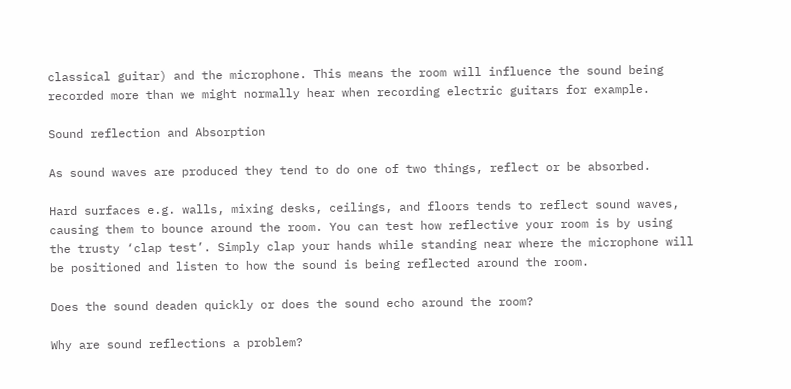classical guitar) and the microphone. This means the room will influence the sound being recorded more than we might normally hear when recording electric guitars for example.

Sound reflection and Absorption

As sound waves are produced they tend to do one of two things, reflect or be absorbed.

Hard surfaces e.g. walls, mixing desks, ceilings, and floors tends to reflect sound waves, causing them to bounce around the room. You can test how reflective your room is by using the trusty ‘clap test’. Simply clap your hands while standing near where the microphone will be positioned and listen to how the sound is being reflected around the room.

Does the sound deaden quickly or does the sound echo around the room?

Why are sound reflections a problem?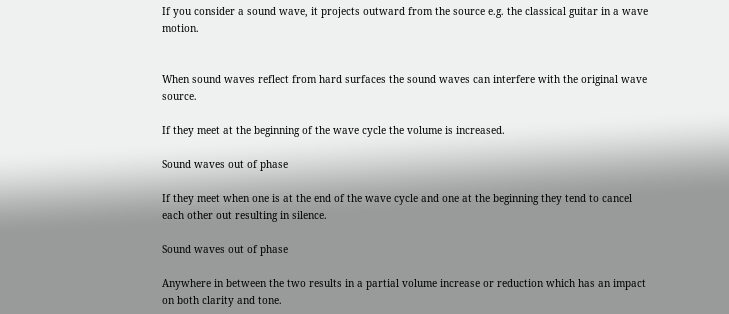If you consider a sound wave, it projects outward from the source e.g. the classical guitar in a wave motion.


When sound waves reflect from hard surfaces the sound waves can interfere with the original wave source.

If they meet at the beginning of the wave cycle the volume is increased.

Sound waves out of phase

If they meet when one is at the end of the wave cycle and one at the beginning they tend to cancel each other out resulting in silence.

Sound waves out of phase

Anywhere in between the two results in a partial volume increase or reduction which has an impact on both clarity and tone.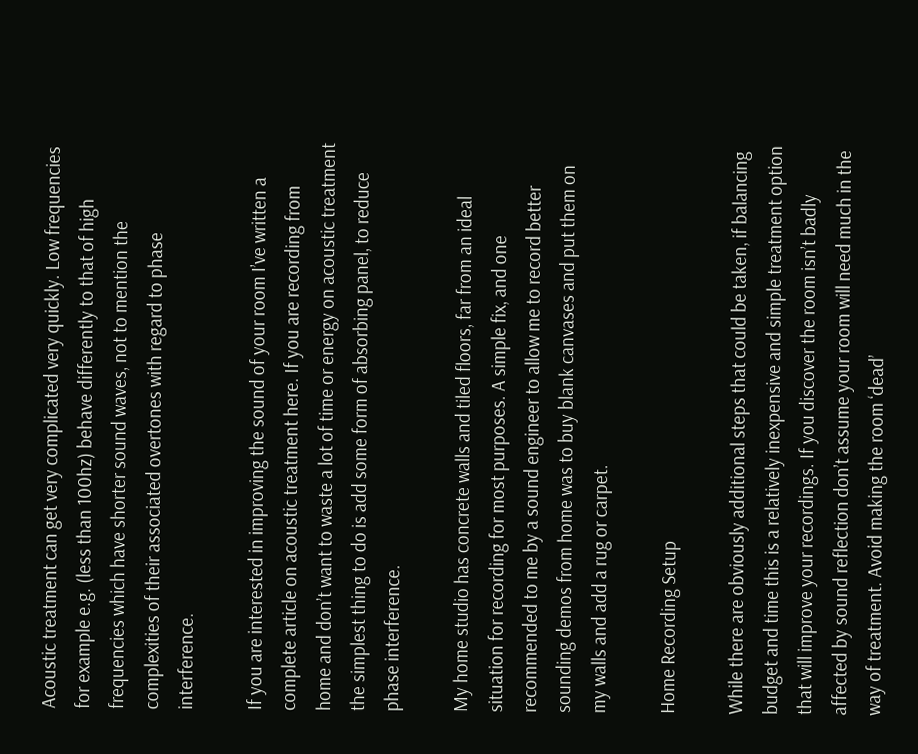Acoustic treatment can get very complicated very quickly. Low frequencies for example e.g. (less than 100hz) behave differently to that of high frequencies which have shorter sound waves, not to mention the complexities of their associated overtones with regard to phase interference.

If you are interested in improving the sound of your room I’ve written a complete article on acoustic treatment here. If you are recording from home and don’t want to waste a lot of time or energy on acoustic treatment the simplest thing to do is add some form of absorbing panel, to reduce phase interference.

My home studio has concrete walls and tiled floors, far from an ideal situation for recording for most purposes. A simple fix, and one recommended to me by a sound engineer to allow me to record better sounding demos from home was to buy blank canvases and put them on my walls and add a rug or carpet.

Home Recording Setup

While there are obviously additional steps that could be taken, if balancing budget and time this is a relatively inexpensive and simple treatment option that will improve your recordings. If you discover the room isn’t badly affected by sound reflection don’t assume your room will need much in the way of treatment. Avoid making the room ‘dead’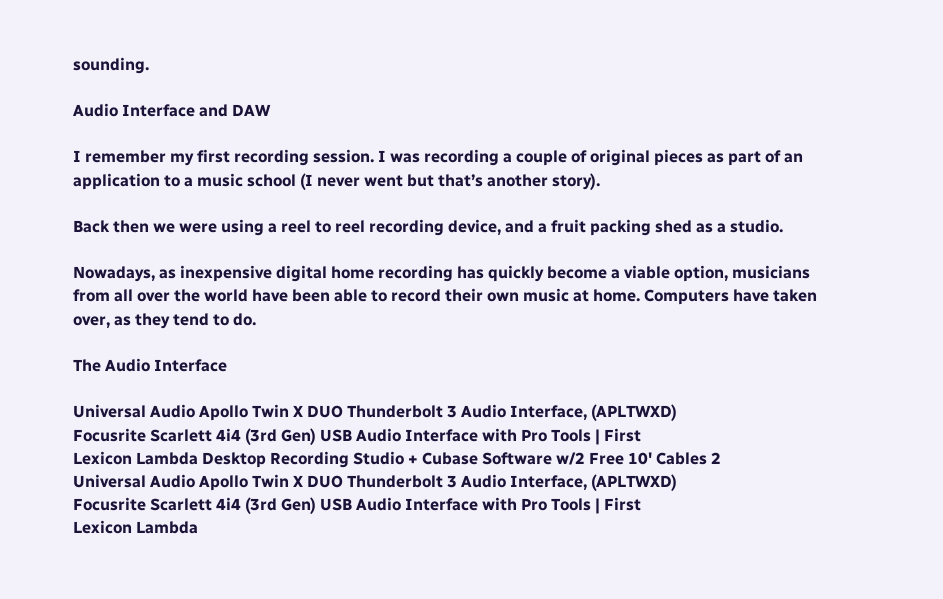sounding.

Audio Interface and DAW

I remember my first recording session. I was recording a couple of original pieces as part of an application to a music school (I never went but that’s another story).

Back then we were using a reel to reel recording device, and a fruit packing shed as a studio.

Nowadays, as inexpensive digital home recording has quickly become a viable option, musicians from all over the world have been able to record their own music at home. Computers have taken over, as they tend to do.

The Audio Interface

Universal Audio Apollo Twin X DUO Thunderbolt 3 Audio Interface, (APLTWXD)
Focusrite Scarlett 4i4 (3rd Gen) USB Audio Interface with Pro Tools | First
Lexicon Lambda Desktop Recording Studio + Cubase Software w/2 Free 10' Cables 2
Universal Audio Apollo Twin X DUO Thunderbolt 3 Audio Interface, (APLTWXD)
Focusrite Scarlett 4i4 (3rd Gen) USB Audio Interface with Pro Tools | First
Lexicon Lambda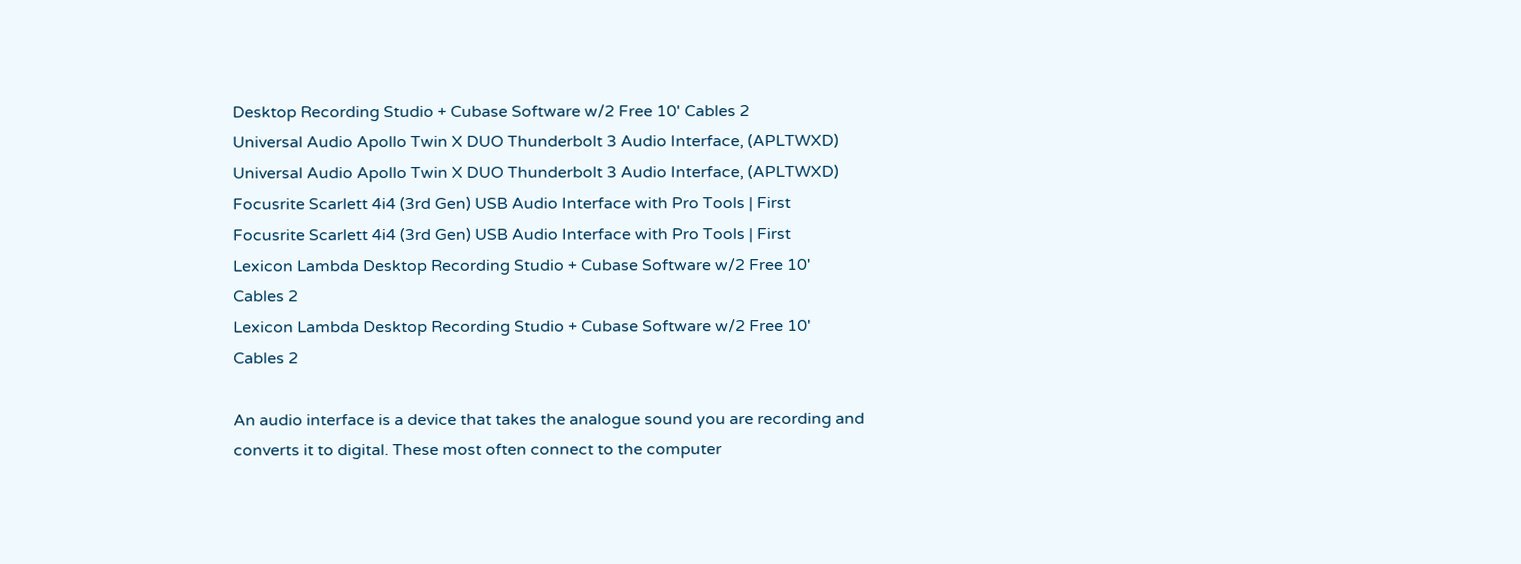Desktop Recording Studio + Cubase Software w/2 Free 10' Cables 2
Universal Audio Apollo Twin X DUO Thunderbolt 3 Audio Interface, (APLTWXD)
Universal Audio Apollo Twin X DUO Thunderbolt 3 Audio Interface, (APLTWXD)
Focusrite Scarlett 4i4 (3rd Gen) USB Audio Interface with Pro Tools | First
Focusrite Scarlett 4i4 (3rd Gen) USB Audio Interface with Pro Tools | First
Lexicon Lambda Desktop Recording Studio + Cubase Software w/2 Free 10' Cables 2
Lexicon Lambda Desktop Recording Studio + Cubase Software w/2 Free 10' Cables 2

An audio interface is a device that takes the analogue sound you are recording and converts it to digital. These most often connect to the computer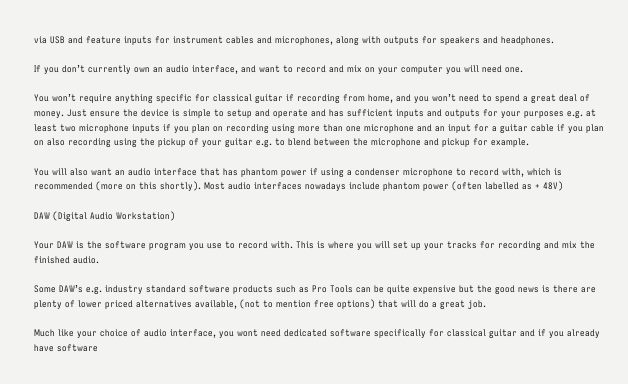via USB and feature inputs for instrument cables and microphones, along with outputs for speakers and headphones.

If you don’t currently own an audio interface, and want to record and mix on your computer you will need one.

You won’t require anything specific for classical guitar if recording from home, and you won’t need to spend a great deal of money. Just ensure the device is simple to setup and operate and has sufficient inputs and outputs for your purposes e.g. at least two microphone inputs if you plan on recording using more than one microphone and an input for a guitar cable if you plan on also recording using the pickup of your guitar e.g. to blend between the microphone and pickup for example.

You will also want an audio interface that has phantom power if using a condenser microphone to record with, which is recommended (more on this shortly). Most audio interfaces nowadays include phantom power (often labelled as + 48V)

DAW (Digital Audio Workstation)

Your DAW is the software program you use to record with. This is where you will set up your tracks for recording and mix the finished audio.

Some DAW’s e.g. industry standard software products such as Pro Tools can be quite expensive but the good news is there are plenty of lower priced alternatives available, (not to mention free options) that will do a great job.

Much like your choice of audio interface, you wont need dedicated software specifically for classical guitar and if you already have software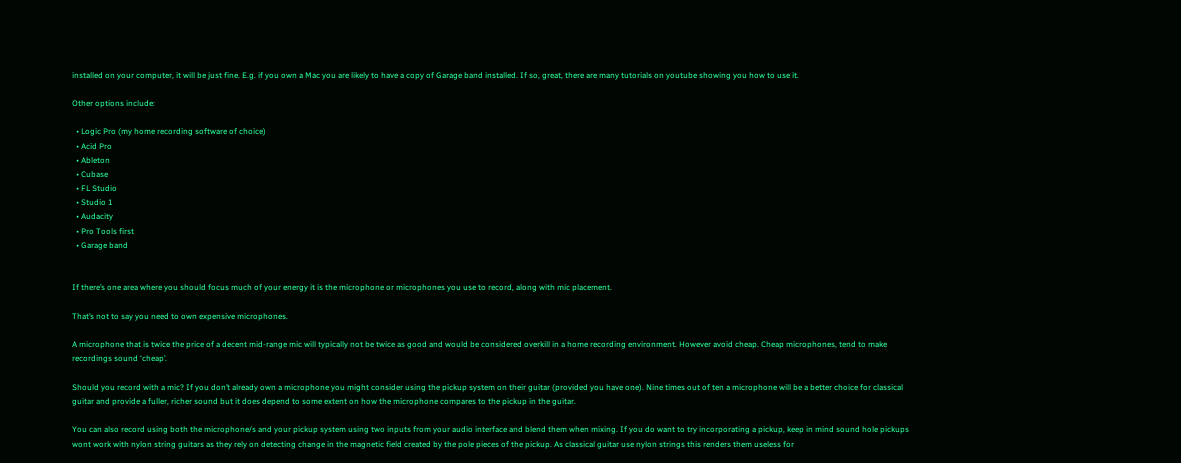installed on your computer, it will be just fine. E.g. if you own a Mac you are likely to have a copy of Garage band installed. If so, great, there are many tutorials on youtube showing you how to use it.

Other options include:

  • Logic Pro (my home recording software of choice)
  • Acid Pro
  • Ableton
  • Cubase
  • FL Studio
  • Studio 1
  • Audacity
  • Pro Tools first
  • Garage band


If there’s one area where you should focus much of your energy it is the microphone or microphones you use to record, along with mic placement.

That’s not to say you need to own expensive microphones.

A microphone that is twice the price of a decent mid-range mic will typically not be twice as good and would be considered overkill in a home recording environment. However avoid cheap. Cheap microphones, tend to make recordings sound ‘cheap’.

Should you record with a mic? If you don’t already own a microphone you might consider using the pickup system on their guitar (provided you have one). Nine times out of ten a microphone will be a better choice for classical guitar and provide a fuller, richer sound but it does depend to some extent on how the microphone compares to the pickup in the guitar.

You can also record using both the microphone/s and your pickup system using two inputs from your audio interface and blend them when mixing. If you do want to try incorporating a pickup, keep in mind sound hole pickups wont work with nylon string guitars as they rely on detecting change in the magnetic field created by the pole pieces of the pickup. As classical guitar use nylon strings this renders them useless for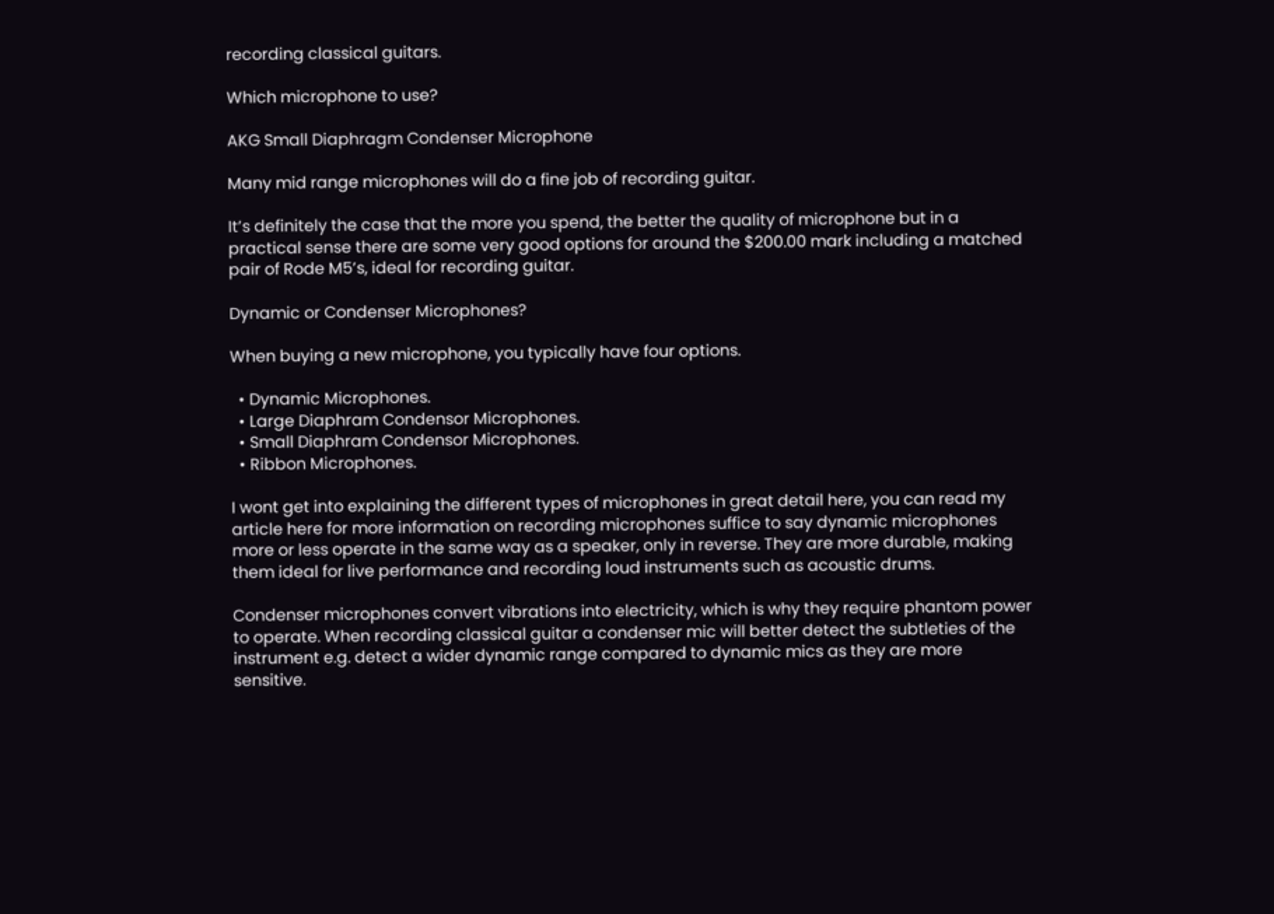recording classical guitars.

Which microphone to use?

AKG Small Diaphragm Condenser Microphone

Many mid range microphones will do a fine job of recording guitar.

It’s definitely the case that the more you spend, the better the quality of microphone but in a practical sense there are some very good options for around the $200.00 mark including a matched pair of Rode M5’s, ideal for recording guitar.

Dynamic or Condenser Microphones?

When buying a new microphone, you typically have four options.

  • Dynamic Microphones.
  • Large Diaphram Condensor Microphones.
  • Small Diaphram Condensor Microphones.
  • Ribbon Microphones.

I wont get into explaining the different types of microphones in great detail here, you can read my article here for more information on recording microphones suffice to say dynamic microphones more or less operate in the same way as a speaker, only in reverse. They are more durable, making them ideal for live performance and recording loud instruments such as acoustic drums.

Condenser microphones convert vibrations into electricity, which is why they require phantom power to operate. When recording classical guitar a condenser mic will better detect the subtleties of the instrument e.g. detect a wider dynamic range compared to dynamic mics as they are more sensitive.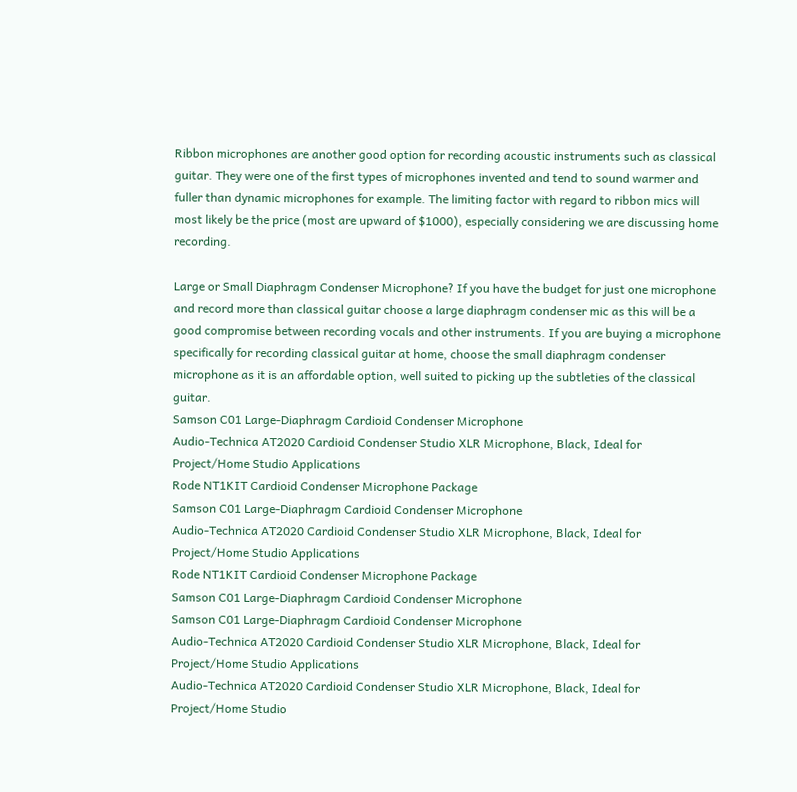Ribbon microphones are another good option for recording acoustic instruments such as classical guitar. They were one of the first types of microphones invented and tend to sound warmer and fuller than dynamic microphones for example. The limiting factor with regard to ribbon mics will most likely be the price (most are upward of $1000), especially considering we are discussing home recording.

Large or Small Diaphragm Condenser Microphone? If you have the budget for just one microphone and record more than classical guitar choose a large diaphragm condenser mic as this will be a good compromise between recording vocals and other instruments. If you are buying a microphone specifically for recording classical guitar at home, choose the small diaphragm condenser microphone as it is an affordable option, well suited to picking up the subtleties of the classical guitar.
Samson C01 Large-Diaphragm Cardioid Condenser Microphone
Audio-Technica AT2020 Cardioid Condenser Studio XLR Microphone, Black, Ideal for Project/Home Studio Applications
Rode NT1KIT Cardioid Condenser Microphone Package
Samson C01 Large-Diaphragm Cardioid Condenser Microphone
Audio-Technica AT2020 Cardioid Condenser Studio XLR Microphone, Black, Ideal for Project/Home Studio Applications
Rode NT1KIT Cardioid Condenser Microphone Package
Samson C01 Large-Diaphragm Cardioid Condenser Microphone
Samson C01 Large-Diaphragm Cardioid Condenser Microphone
Audio-Technica AT2020 Cardioid Condenser Studio XLR Microphone, Black, Ideal for Project/Home Studio Applications
Audio-Technica AT2020 Cardioid Condenser Studio XLR Microphone, Black, Ideal for Project/Home Studio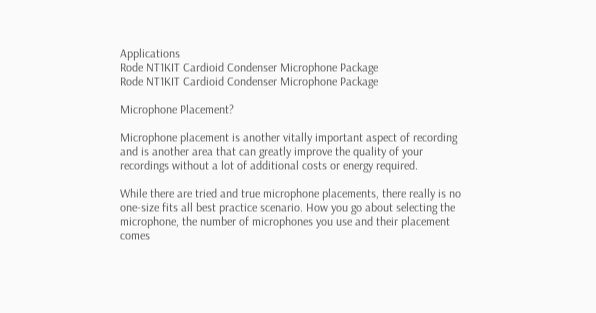Applications
Rode NT1KIT Cardioid Condenser Microphone Package
Rode NT1KIT Cardioid Condenser Microphone Package

Microphone Placement?

Microphone placement is another vitally important aspect of recording and is another area that can greatly improve the quality of your recordings without a lot of additional costs or energy required.

While there are tried and true microphone placements, there really is no one-size fits all best practice scenario. How you go about selecting the microphone, the number of microphones you use and their placement comes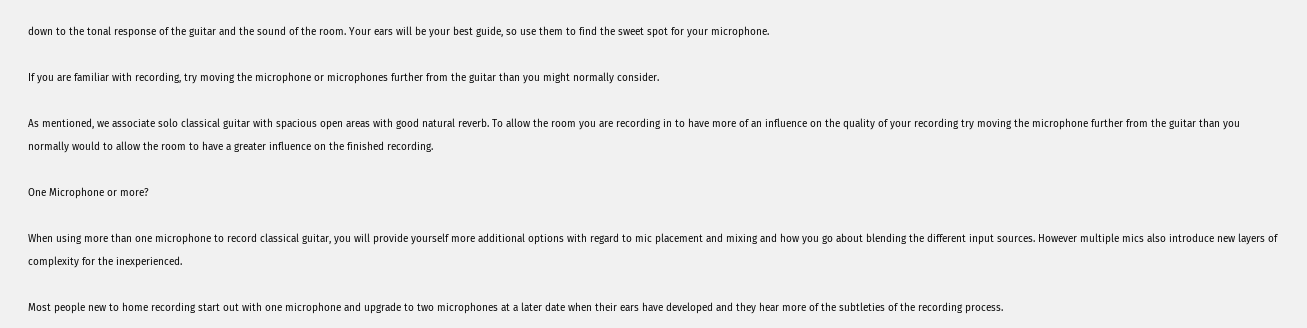down to the tonal response of the guitar and the sound of the room. Your ears will be your best guide, so use them to find the sweet spot for your microphone.

If you are familiar with recording, try moving the microphone or microphones further from the guitar than you might normally consider.

As mentioned, we associate solo classical guitar with spacious open areas with good natural reverb. To allow the room you are recording in to have more of an influence on the quality of your recording try moving the microphone further from the guitar than you normally would to allow the room to have a greater influence on the finished recording.

One Microphone or more?

When using more than one microphone to record classical guitar, you will provide yourself more additional options with regard to mic placement and mixing and how you go about blending the different input sources. However multiple mics also introduce new layers of complexity for the inexperienced.

Most people new to home recording start out with one microphone and upgrade to two microphones at a later date when their ears have developed and they hear more of the subtleties of the recording process.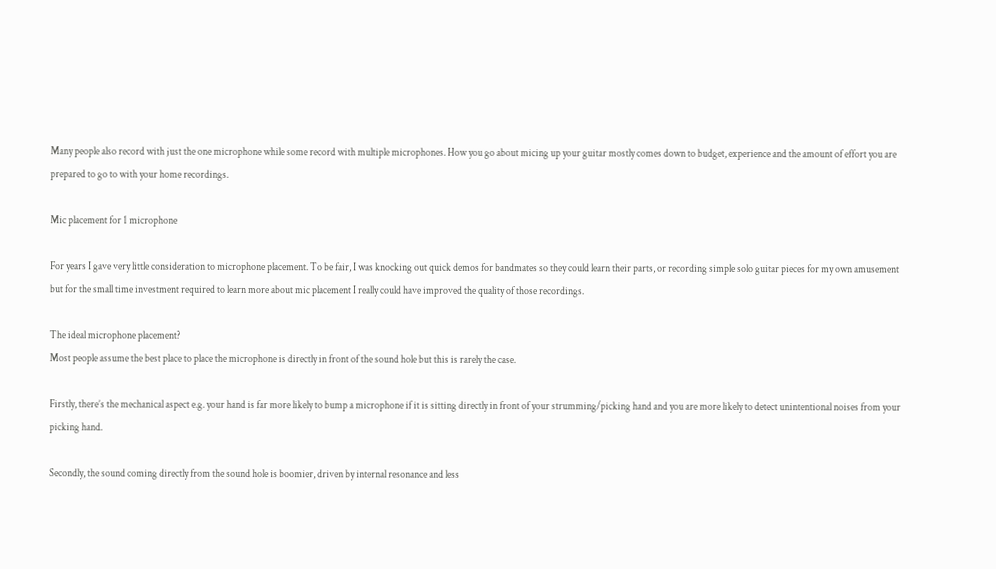Many people also record with just the one microphone while some record with multiple microphones. How you go about micing up your guitar mostly comes down to budget, experience and the amount of effort you are prepared to go to with your home recordings.

Mic placement for 1 microphone

For years I gave very little consideration to microphone placement. To be fair, I was knocking out quick demos for bandmates so they could learn their parts, or recording simple solo guitar pieces for my own amusement but for the small time investment required to learn more about mic placement I really could have improved the quality of those recordings.

The ideal microphone placement?
Most people assume the best place to place the microphone is directly in front of the sound hole but this is rarely the case.

Firstly, there’s the mechanical aspect e.g. your hand is far more likely to bump a microphone if it is sitting directly in front of your strumming/picking hand and you are more likely to detect unintentional noises from your picking hand.

Secondly, the sound coming directly from the sound hole is boomier, driven by internal resonance and less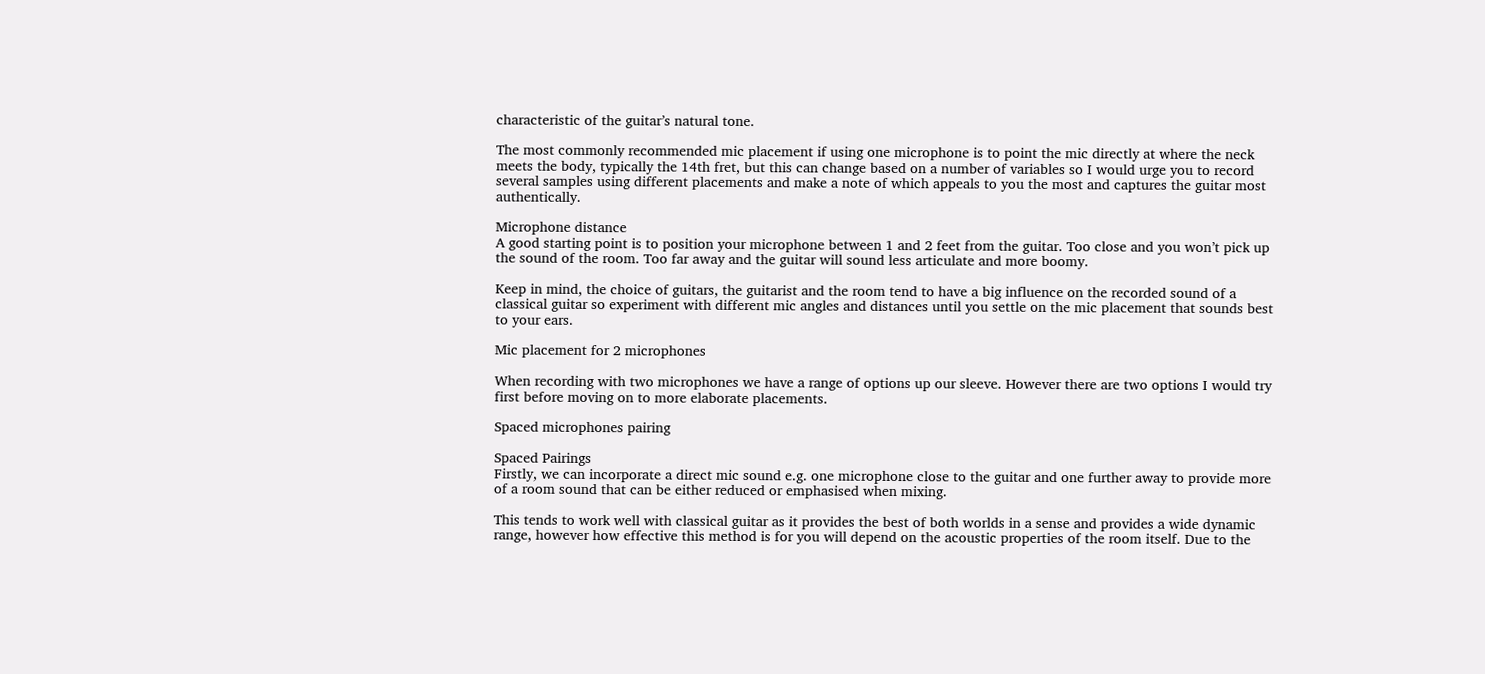characteristic of the guitar’s natural tone.

The most commonly recommended mic placement if using one microphone is to point the mic directly at where the neck meets the body, typically the 14th fret, but this can change based on a number of variables so I would urge you to record several samples using different placements and make a note of which appeals to you the most and captures the guitar most authentically.

Microphone distance
A good starting point is to position your microphone between 1 and 2 feet from the guitar. Too close and you won’t pick up the sound of the room. Too far away and the guitar will sound less articulate and more boomy.

Keep in mind, the choice of guitars, the guitarist and the room tend to have a big influence on the recorded sound of a classical guitar so experiment with different mic angles and distances until you settle on the mic placement that sounds best to your ears.

Mic placement for 2 microphones

When recording with two microphones we have a range of options up our sleeve. However there are two options I would try first before moving on to more elaborate placements.

Spaced microphones pairing

Spaced Pairings
Firstly, we can incorporate a direct mic sound e.g. one microphone close to the guitar and one further away to provide more of a room sound that can be either reduced or emphasised when mixing.

This tends to work well with classical guitar as it provides the best of both worlds in a sense and provides a wide dynamic range, however how effective this method is for you will depend on the acoustic properties of the room itself. Due to the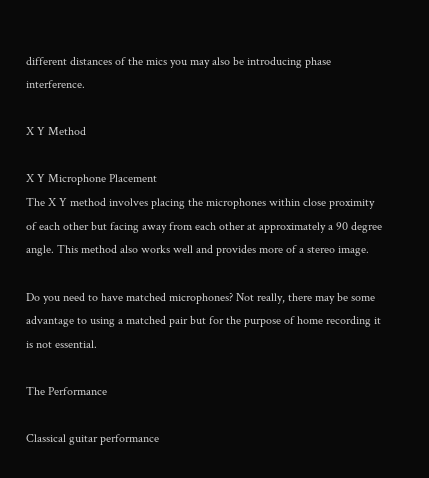different distances of the mics you may also be introducing phase interference.

X Y Method

X Y Microphone Placement
The X Y method involves placing the microphones within close proximity of each other but facing away from each other at approximately a 90 degree angle. This method also works well and provides more of a stereo image.

Do you need to have matched microphones? Not really, there may be some advantage to using a matched pair but for the purpose of home recording it is not essential.

The Performance

Classical guitar performance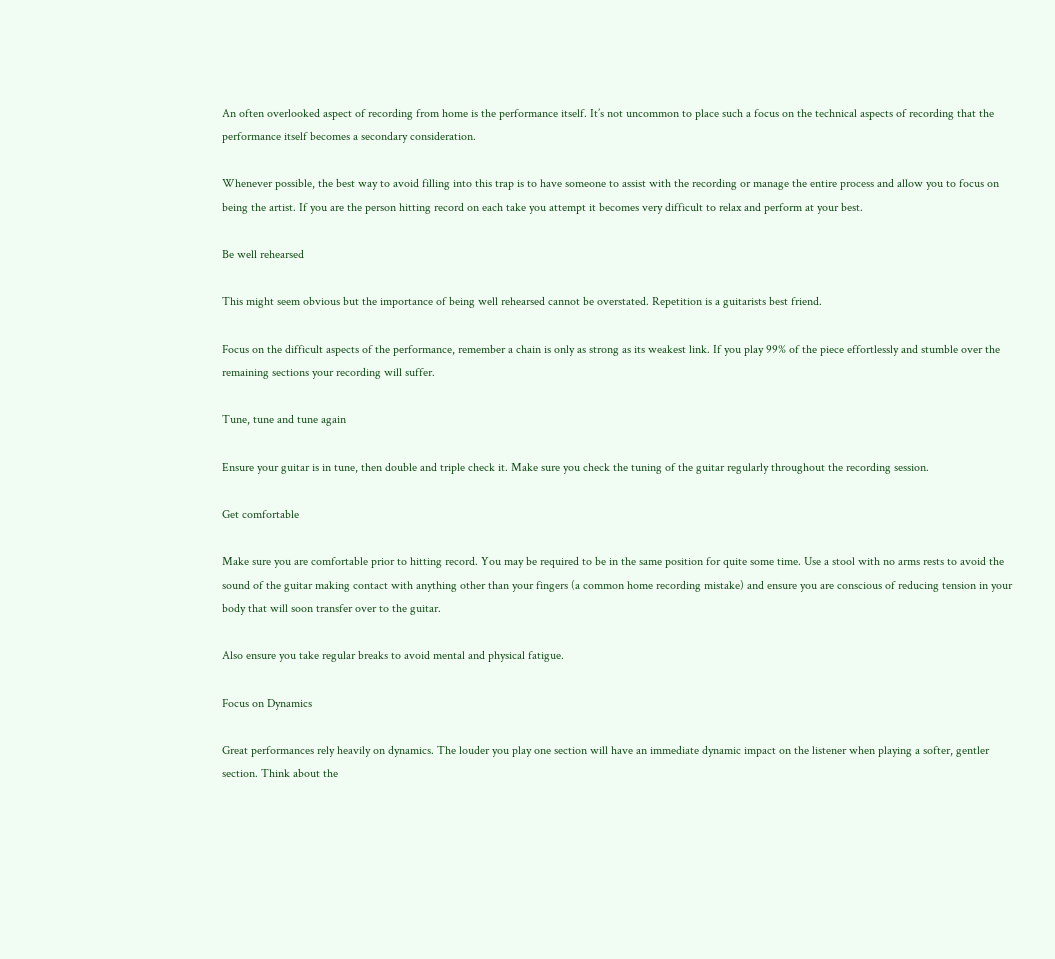An often overlooked aspect of recording from home is the performance itself. It’s not uncommon to place such a focus on the technical aspects of recording that the performance itself becomes a secondary consideration.

Whenever possible, the best way to avoid filling into this trap is to have someone to assist with the recording or manage the entire process and allow you to focus on being the artist. If you are the person hitting record on each take you attempt it becomes very difficult to relax and perform at your best.

Be well rehearsed

This might seem obvious but the importance of being well rehearsed cannot be overstated. Repetition is a guitarists best friend.

Focus on the difficult aspects of the performance, remember a chain is only as strong as its weakest link. If you play 99% of the piece effortlessly and stumble over the remaining sections your recording will suffer.

Tune, tune and tune again

Ensure your guitar is in tune, then double and triple check it. Make sure you check the tuning of the guitar regularly throughout the recording session.

Get comfortable

Make sure you are comfortable prior to hitting record. You may be required to be in the same position for quite some time. Use a stool with no arms rests to avoid the sound of the guitar making contact with anything other than your fingers (a common home recording mistake) and ensure you are conscious of reducing tension in your body that will soon transfer over to the guitar.

Also ensure you take regular breaks to avoid mental and physical fatigue.

Focus on Dynamics

Great performances rely heavily on dynamics. The louder you play one section will have an immediate dynamic impact on the listener when playing a softer, gentler section. Think about the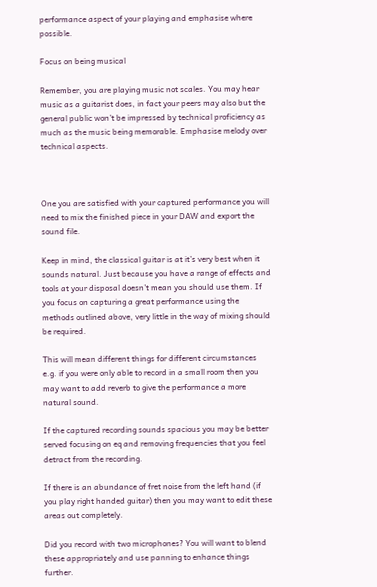performance aspect of your playing and emphasise where possible.

Focus on being musical

Remember, you are playing music not scales. You may hear music as a guitarist does, in fact your peers may also but the general public won’t be impressed by technical proficiency as much as the music being memorable. Emphasise melody over technical aspects.



One you are satisfied with your captured performance you will need to mix the finished piece in your DAW and export the sound file.

Keep in mind, the classical guitar is at it’s very best when it sounds natural. Just because you have a range of effects and tools at your disposal doesn’t mean you should use them. If you focus on capturing a great performance using the methods outlined above, very little in the way of mixing should be required.

This will mean different things for different circumstances e.g. if you were only able to record in a small room then you may want to add reverb to give the performance a more natural sound.

If the captured recording sounds spacious you may be better served focusing on eq and removing frequencies that you feel detract from the recording.

If there is an abundance of fret noise from the left hand (if you play right handed guitar) then you may want to edit these areas out completely.

Did you record with two microphones? You will want to blend these appropriately and use panning to enhance things further.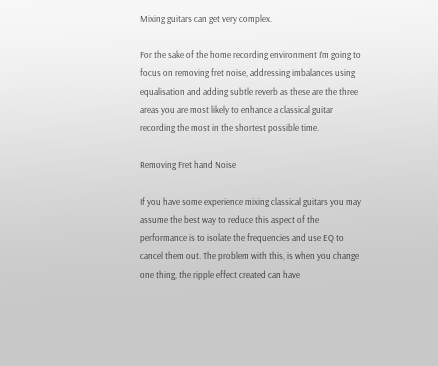Mixing guitars can get very complex.

For the sake of the home recording environment I’m going to focus on removing fret noise, addressing imbalances using equalisation and adding subtle reverb as these are the three areas you are most likely to enhance a classical guitar recording the most in the shortest possible time.

Removing Fret hand Noise

If you have some experience mixing classical guitars you may assume the best way to reduce this aspect of the performance is to isolate the frequencies and use EQ to cancel them out. The problem with this, is when you change one thing, the ripple effect created can have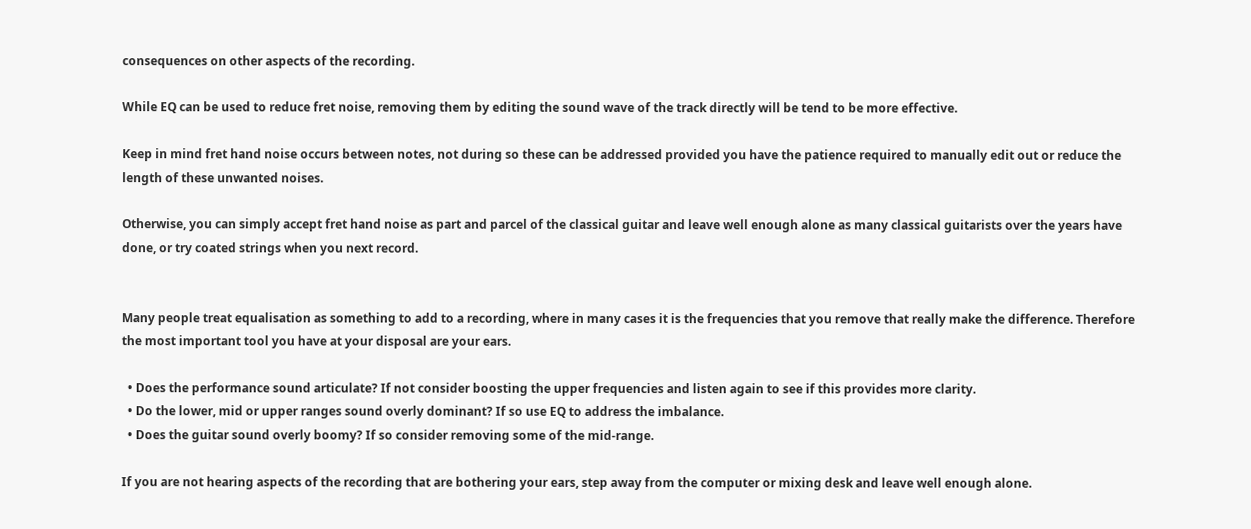consequences on other aspects of the recording.

While EQ can be used to reduce fret noise, removing them by editing the sound wave of the track directly will be tend to be more effective.

Keep in mind fret hand noise occurs between notes, not during so these can be addressed provided you have the patience required to manually edit out or reduce the length of these unwanted noises.

Otherwise, you can simply accept fret hand noise as part and parcel of the classical guitar and leave well enough alone as many classical guitarists over the years have done, or try coated strings when you next record.


Many people treat equalisation as something to add to a recording, where in many cases it is the frequencies that you remove that really make the difference. Therefore the most important tool you have at your disposal are your ears.

  • Does the performance sound articulate? If not consider boosting the upper frequencies and listen again to see if this provides more clarity.
  • Do the lower, mid or upper ranges sound overly dominant? If so use EQ to address the imbalance.
  • Does the guitar sound overly boomy? If so consider removing some of the mid-range.

If you are not hearing aspects of the recording that are bothering your ears, step away from the computer or mixing desk and leave well enough alone.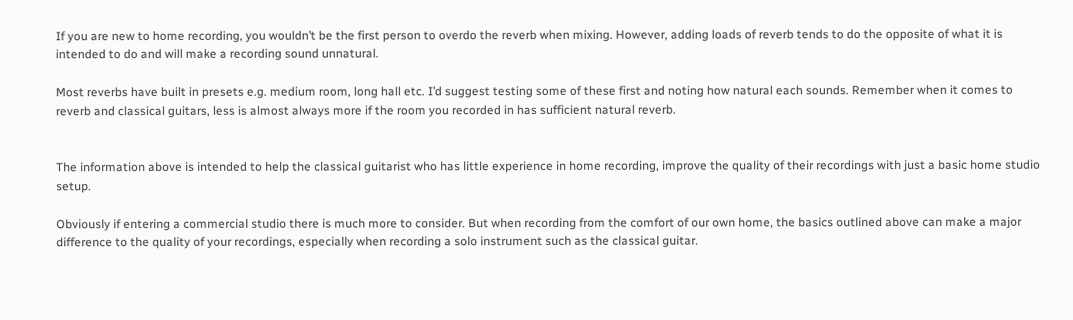If you are new to home recording, you wouldn’t be the first person to overdo the reverb when mixing. However, adding loads of reverb tends to do the opposite of what it is intended to do and will make a recording sound unnatural.

Most reverbs have built in presets e.g. medium room, long hall etc. I’d suggest testing some of these first and noting how natural each sounds. Remember when it comes to reverb and classical guitars, less is almost always more if the room you recorded in has sufficient natural reverb.


The information above is intended to help the classical guitarist who has little experience in home recording, improve the quality of their recordings with just a basic home studio setup.

Obviously if entering a commercial studio there is much more to consider. But when recording from the comfort of our own home, the basics outlined above can make a major difference to the quality of your recordings, especially when recording a solo instrument such as the classical guitar.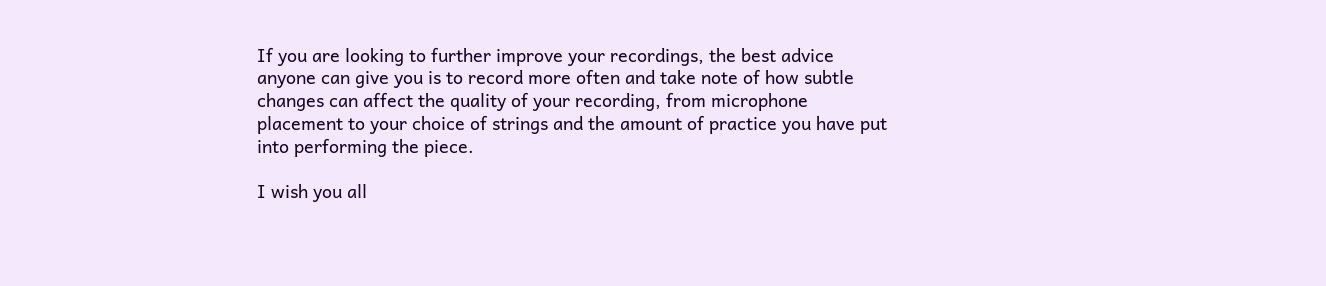If you are looking to further improve your recordings, the best advice anyone can give you is to record more often and take note of how subtle changes can affect the quality of your recording, from microphone placement to your choice of strings and the amount of practice you have put into performing the piece.

I wish you all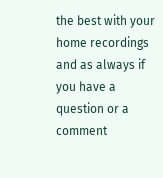the best with your home recordings and as always if you have a question or a comment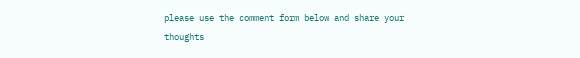please use the comment form below and share your thoughts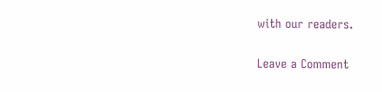with our readers.

Leave a Comment